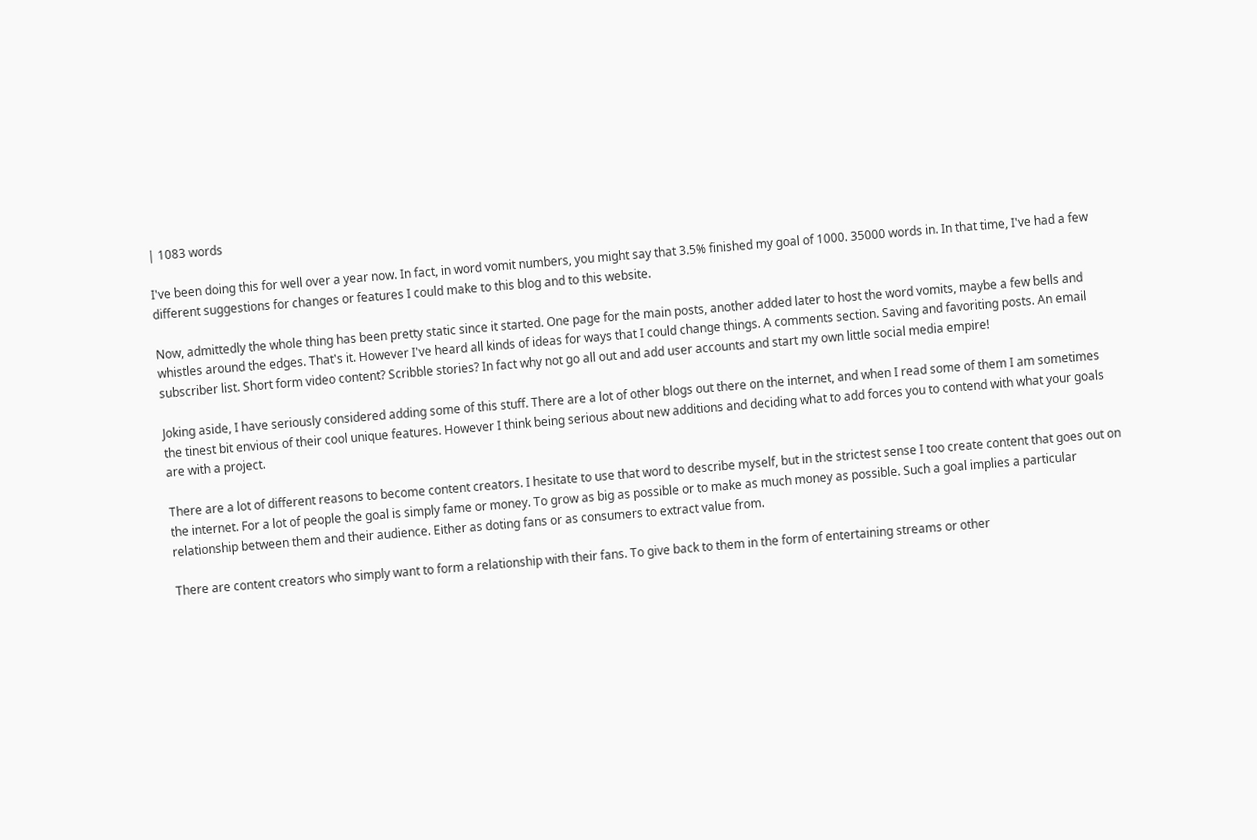| 1083 words

I've been doing this for well over a year now. In fact, in word vomit numbers, you might say that 3.5% finished my goal of 1000. 35000 words in. In that time, I've had a few different suggestions for changes or features I could make to this blog and to this website.

Now, admittedly the whole thing has been pretty static since it started. One page for the main posts, another added later to host the word vomits, maybe a few bells and whistles around the edges. That's it. However I've heard all kinds of ideas for ways that I could change things. A comments section. Saving and favoriting posts. An email subscriber list. Short form video content? Scribble stories? In fact why not go all out and add user accounts and start my own little social media empire!

Joking aside, I have seriously considered adding some of this stuff. There are a lot of other blogs out there on the internet, and when I read some of them I am sometimes the tinest bit envious of their cool unique features. However I think being serious about new additions and deciding what to add forces you to contend with what your goals are with a project.

There are a lot of different reasons to become content creators. I hesitate to use that word to describe myself, but in the strictest sense I too create content that goes out on the internet. For a lot of people the goal is simply fame or money. To grow as big as possible or to make as much money as possible. Such a goal implies a particular relationship between them and their audience. Either as doting fans or as consumers to extract value from.

There are content creators who simply want to form a relationship with their fans. To give back to them in the form of entertaining streams or other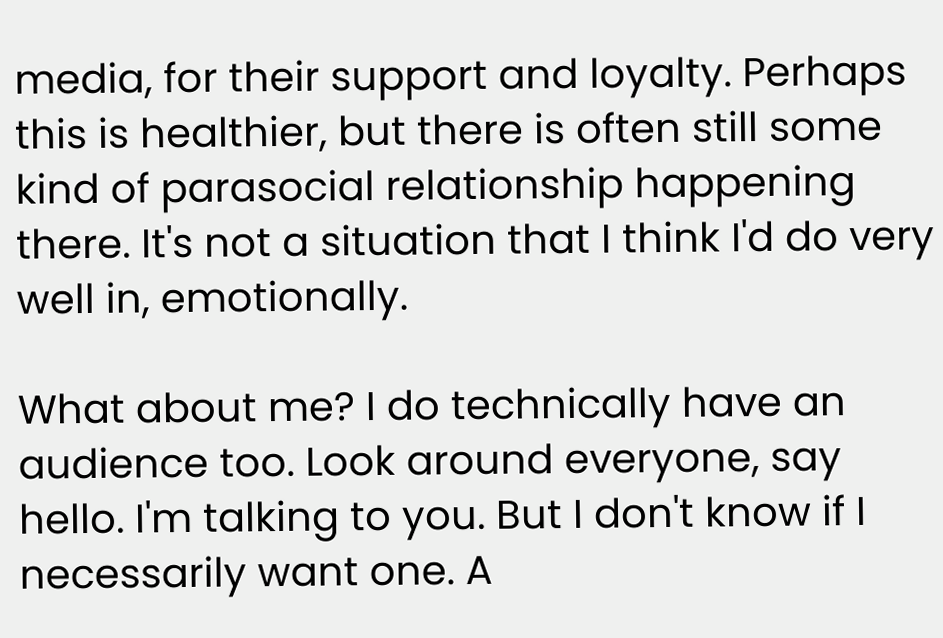media, for their support and loyalty. Perhaps this is healthier, but there is often still some kind of parasocial relationship happening there. It's not a situation that I think I'd do very well in, emotionally.

What about me? I do technically have an audience too. Look around everyone, say hello. I'm talking to you. But I don't know if I necessarily want one. A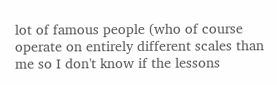lot of famous people (who of course operate on entirely different scales than me so I don't know if the lessons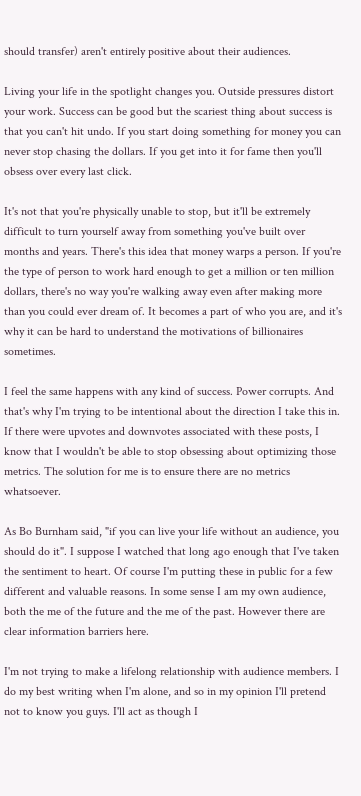should transfer) aren't entirely positive about their audiences.

Living your life in the spotlight changes you. Outside pressures distort your work. Success can be good but the scariest thing about success is that you can't hit undo. If you start doing something for money you can never stop chasing the dollars. If you get into it for fame then you'll obsess over every last click.

It's not that you're physically unable to stop, but it'll be extremely difficult to turn yourself away from something you've built over months and years. There's this idea that money warps a person. If you're the type of person to work hard enough to get a million or ten million dollars, there's no way you're walking away even after making more than you could ever dream of. It becomes a part of who you are, and it's why it can be hard to understand the motivations of billionaires sometimes.

I feel the same happens with any kind of success. Power corrupts. And that's why I'm trying to be intentional about the direction I take this in. If there were upvotes and downvotes associated with these posts, I know that I wouldn't be able to stop obsessing about optimizing those metrics. The solution for me is to ensure there are no metrics whatsoever.

As Bo Burnham said, "if you can live your life without an audience, you should do it". I suppose I watched that long ago enough that I've taken the sentiment to heart. Of course I'm putting these in public for a few different and valuable reasons. In some sense I am my own audience, both the me of the future and the me of the past. However there are clear information barriers here.

I'm not trying to make a lifelong relationship with audience members. I do my best writing when I'm alone, and so in my opinion I'll pretend not to know you guys. I'll act as though I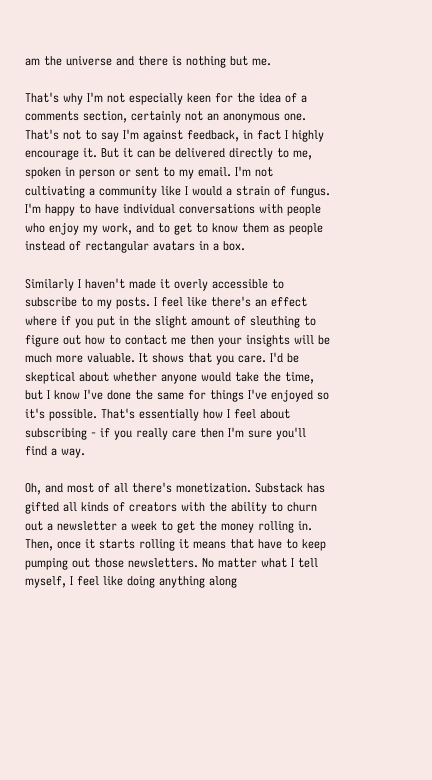am the universe and there is nothing but me.

That's why I'm not especially keen for the idea of a comments section, certainly not an anonymous one. That's not to say I'm against feedback, in fact I highly encourage it. But it can be delivered directly to me, spoken in person or sent to my email. I'm not cultivating a community like I would a strain of fungus. I'm happy to have individual conversations with people who enjoy my work, and to get to know them as people instead of rectangular avatars in a box.

Similarly I haven't made it overly accessible to subscribe to my posts. I feel like there's an effect where if you put in the slight amount of sleuthing to figure out how to contact me then your insights will be much more valuable. It shows that you care. I'd be skeptical about whether anyone would take the time, but I know I've done the same for things I've enjoyed so it's possible. That's essentially how I feel about subscribing - if you really care then I'm sure you'll find a way.

Oh, and most of all there's monetization. Substack has gifted all kinds of creators with the ability to churn out a newsletter a week to get the money rolling in. Then, once it starts rolling it means that have to keep pumping out those newsletters. No matter what I tell myself, I feel like doing anything along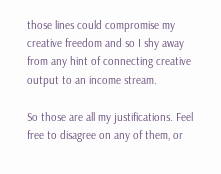those lines could compromise my creative freedom and so I shy away from any hint of connecting creative output to an income stream.

So those are all my justifications. Feel free to disagree on any of them, or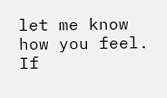let me know how you feel. If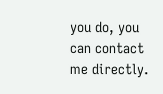you do, you can contact me directly.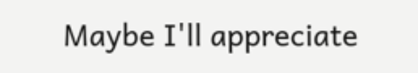Maybe I'll appreciate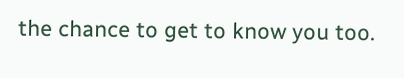the chance to get to know you too.